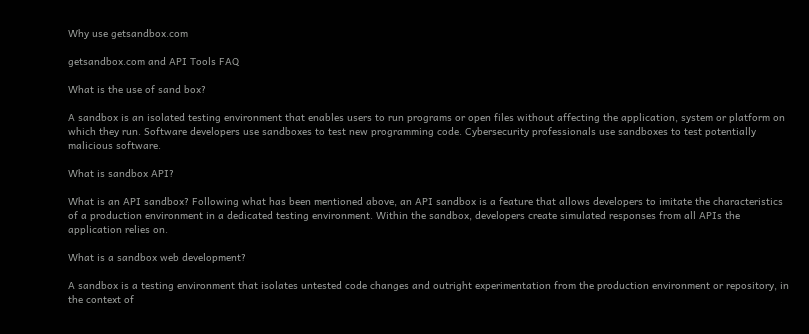Why use getsandbox.com

getsandbox.com and API Tools FAQ

What is the use of sand box?

A sandbox is an isolated testing environment that enables users to run programs or open files without affecting the application, system or platform on which they run. Software developers use sandboxes to test new programming code. Cybersecurity professionals use sandboxes to test potentially malicious software.

What is sandbox API?

What is an API sandbox? Following what has been mentioned above, an API sandbox is a feature that allows developers to imitate the characteristics of a production environment in a dedicated testing environment. Within the sandbox, developers create simulated responses from all APIs the application relies on.

What is a sandbox web development?

A sandbox is a testing environment that isolates untested code changes and outright experimentation from the production environment or repository, in the context of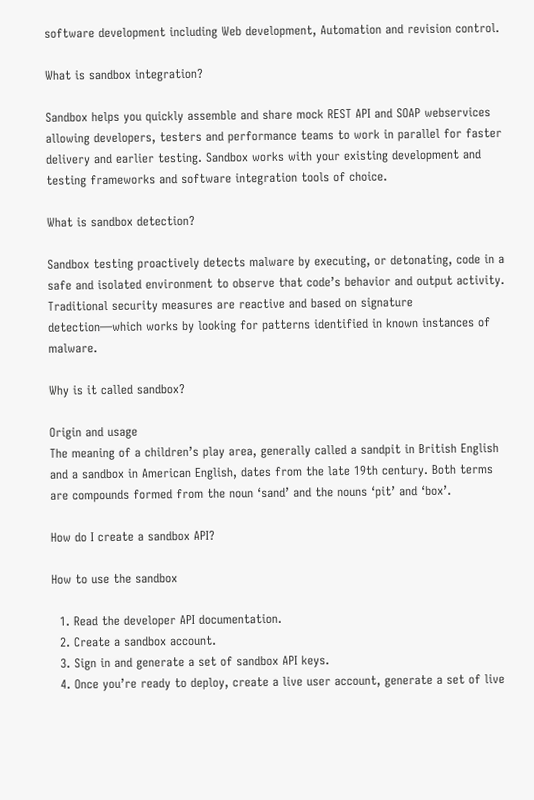software development including Web development, Automation and revision control.

What is sandbox integration?

Sandbox helps you quickly assemble and share mock REST API and SOAP webservices allowing developers, testers and performance teams to work in parallel for faster delivery and earlier testing. Sandbox works with your existing development and testing frameworks and software integration tools of choice.

What is sandbox detection?

Sandbox testing proactively detects malware by executing, or detonating, code in a safe and isolated environment to observe that code’s behavior and output activity. Traditional security measures are reactive and based on signature detection—which works by looking for patterns identified in known instances of malware.

Why is it called sandbox?

Origin and usage
The meaning of a children’s play area, generally called a sandpit in British English and a sandbox in American English, dates from the late 19th century. Both terms are compounds formed from the noun ‘sand’ and the nouns ‘pit’ and ‘box’.

How do I create a sandbox API?

How to use the sandbox

  1. Read the developer API documentation.
  2. Create a sandbox account.
  3. Sign in and generate a set of sandbox API keys.
  4. Once you’re ready to deploy, create a live user account, generate a set of live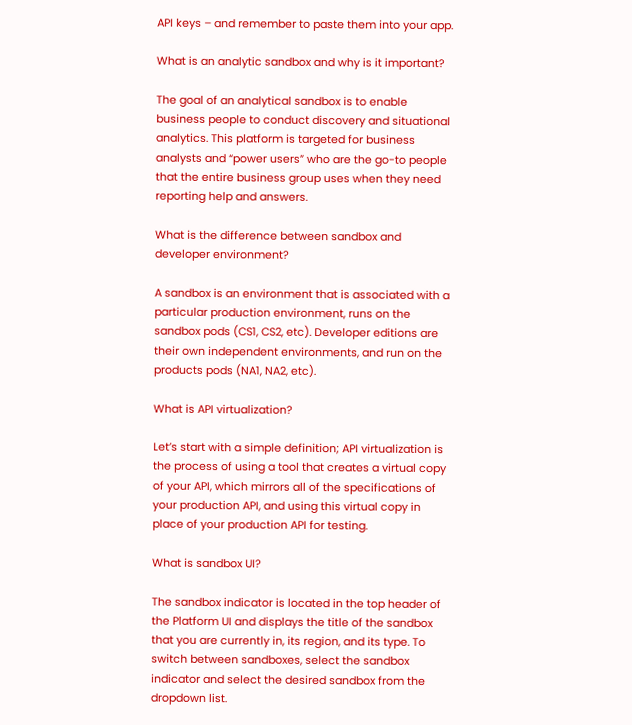API keys – and remember to paste them into your app.

What is an analytic sandbox and why is it important?

The goal of an analytical sandbox is to enable business people to conduct discovery and situational analytics. This platform is targeted for business analysts and “power users” who are the go-to people that the entire business group uses when they need reporting help and answers.

What is the difference between sandbox and developer environment?

A sandbox is an environment that is associated with a particular production environment, runs on the sandbox pods (CS1, CS2, etc). Developer editions are their own independent environments, and run on the products pods (NA1, NA2, etc).

What is API virtualization?

Let’s start with a simple definition; API virtualization is the process of using a tool that creates a virtual copy of your API, which mirrors all of the specifications of your production API, and using this virtual copy in place of your production API for testing.

What is sandbox UI?

The sandbox indicator is located in the top header of the Platform UI and displays the title of the sandbox that you are currently in, its region, and its type. To switch between sandboxes, select the sandbox indicator and select the desired sandbox from the dropdown list.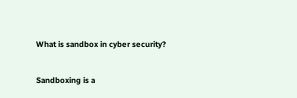What is sandbox in cyber security?

Sandboxing is a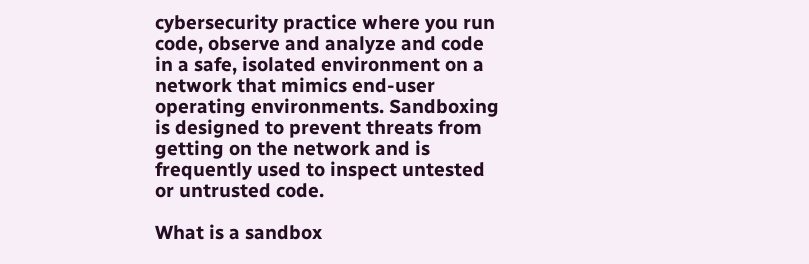cybersecurity practice where you run code, observe and analyze and code in a safe, isolated environment on a network that mimics end-user operating environments. Sandboxing is designed to prevent threats from getting on the network and is frequently used to inspect untested or untrusted code.

What is a sandbox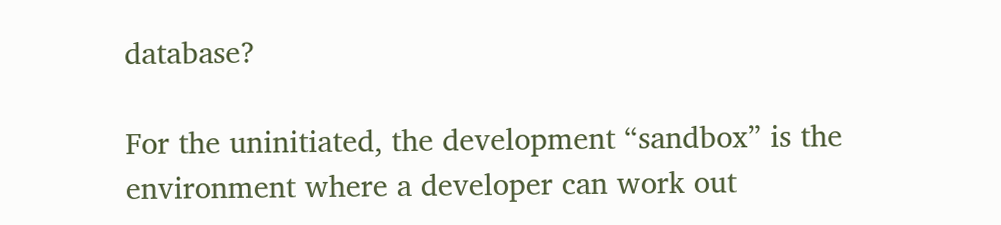database?

For the uninitiated, the development “sandbox” is the environment where a developer can work out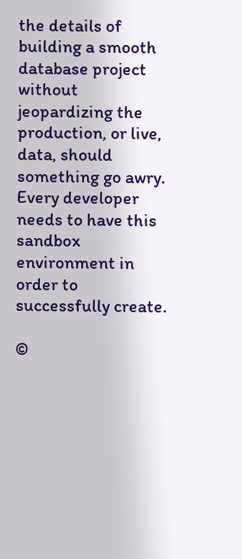the details of building a smooth database project without jeopardizing the production, or live, data, should something go awry. Every developer needs to have this sandbox environment in order to successfully create.

©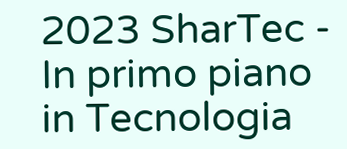2023 SharTec - In primo piano in Tecnologia